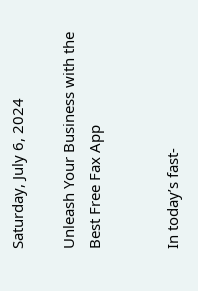Saturday, July 6, 2024

Unleash Your Business with the Best Free Fax App


In today’s fast-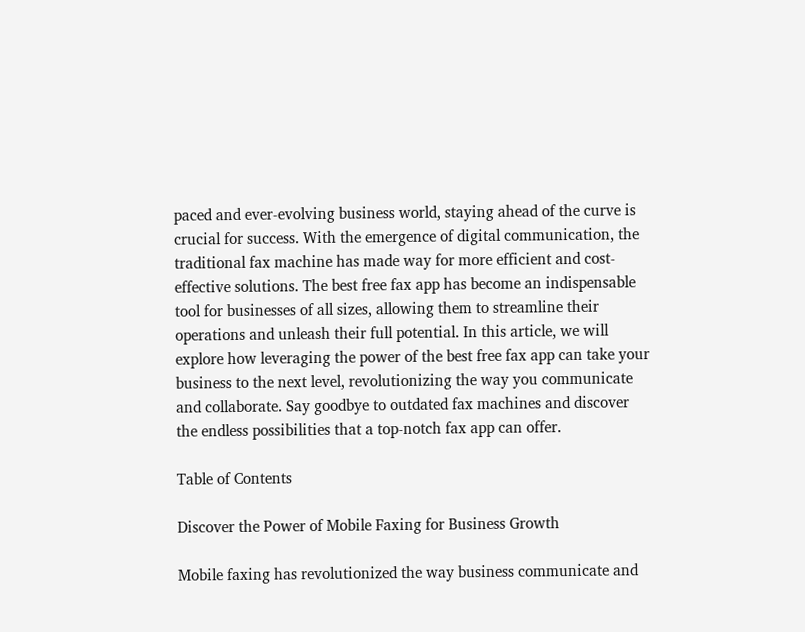paced and ever-evolving business world, staying ahead of the curve is crucial for success. With the emergence of digital communication, the traditional fax machine has made way for more efficient and cost-effective solutions. The best free fax app has become an indispensable tool for businesses of all sizes, allowing them to streamline their operations and unleash their full potential. In this article, we will explore how leveraging the power of the best free fax app can take your business to the next level, revolutionizing the way you communicate and collaborate. Say goodbye to outdated fax machines and discover the endless possibilities that a top-notch fax app can offer.

Table of Contents

Discover the Power of Mobile Faxing for Business Growth

Mobile faxing has revolutionized the way business communicate and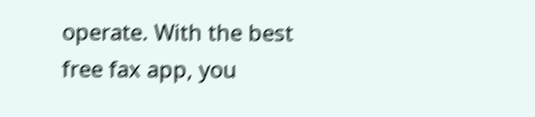operate. With the best free fax app, you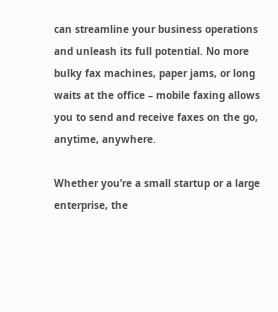can streamline your business operations and unleash its full potential. No more bulky fax machines, paper jams, or long waits at the office – mobile faxing allows you to send and receive faxes on the go, anytime, anywhere.

Whether you’re a small startup or a large enterprise, the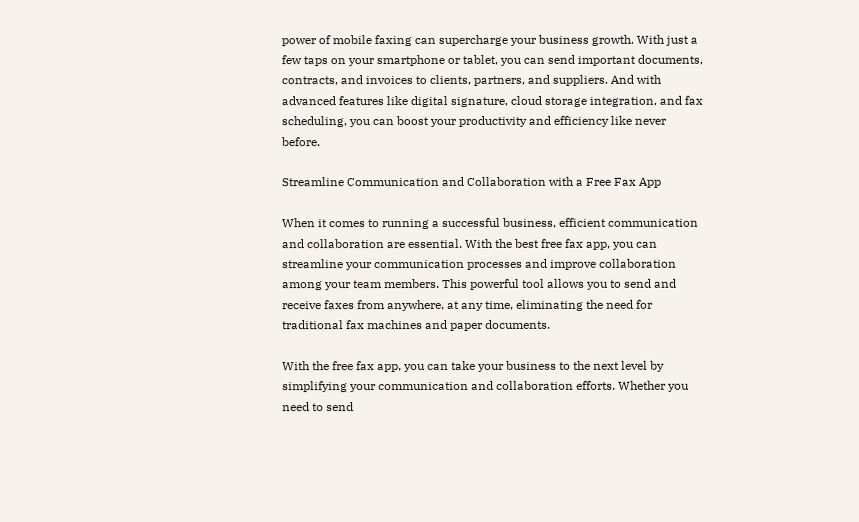power of mobile faxing can supercharge your business growth. With just a few taps on your smartphone or tablet, you can send important documents, contracts, and invoices to clients, partners, and suppliers. And with advanced features like digital signature, cloud storage integration, and fax scheduling, you can boost your productivity and efficiency like never before.

Streamline Communication and Collaboration with a Free Fax App

When it comes to running a successful business, efficient communication and collaboration are essential. With the best free fax app, you can streamline your communication processes and improve collaboration among your team members. This powerful tool allows you to send and receive faxes from anywhere, at any time, eliminating the need for traditional fax machines and paper documents.

With the free fax app, you can take your business to the next level by simplifying your communication and collaboration efforts. Whether you need to send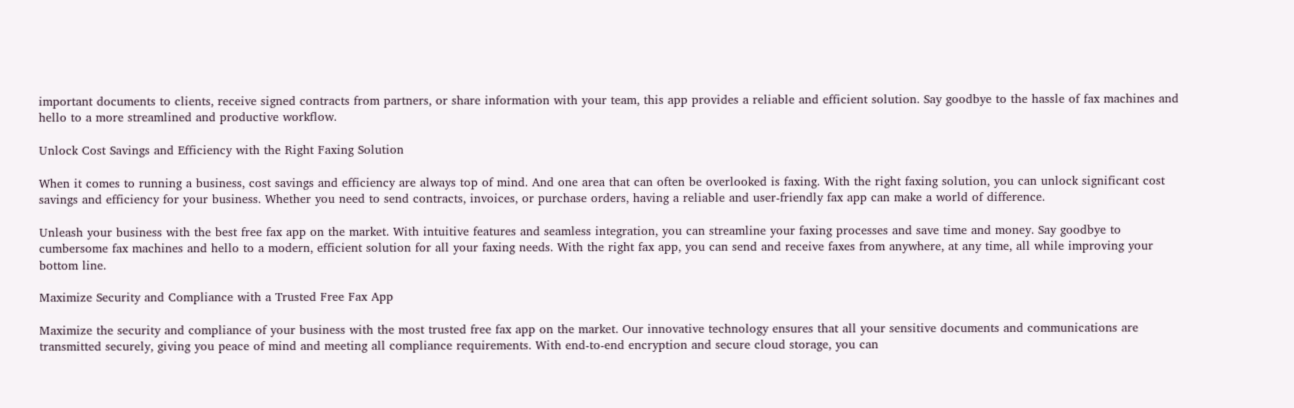important documents to clients, receive signed contracts from partners, or share information with your team, this app provides a reliable and efficient solution. Say goodbye to the hassle of fax machines and hello to a more streamlined and productive workflow.

Unlock Cost Savings and Efficiency with the Right Faxing Solution

When it comes to running a business, cost savings and efficiency are always top of mind. And one area that can often be overlooked is faxing. With the right faxing solution, you can unlock significant cost savings and efficiency for your business. Whether you need to send contracts, invoices, or purchase orders, having a reliable and user-friendly fax app can make a world of difference.

Unleash your business with the best free fax app on the market. With intuitive features and seamless integration, you can streamline your faxing processes and save time and money. Say goodbye to cumbersome fax machines and hello to a modern, efficient solution for all your faxing needs. With the right fax app, you can send and receive faxes from anywhere, at any time, all while improving your bottom line.

Maximize Security and Compliance with a Trusted Free Fax App

Maximize the security and compliance of your business with the most trusted free fax app on the market. Our innovative technology ensures that all your sensitive documents and communications are transmitted securely, giving you peace of mind and meeting all compliance requirements. With end-to-end encryption and secure cloud storage, you can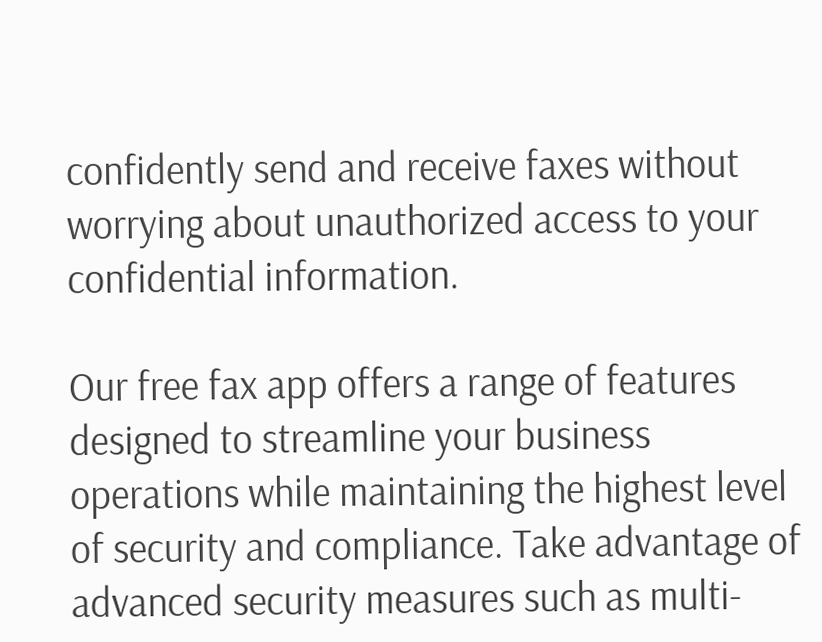confidently send and receive faxes without worrying about unauthorized access to your confidential information.

Our free fax app offers a range of features designed to streamline your business operations while maintaining the highest level of security and compliance. Take advantage of advanced security measures such as multi-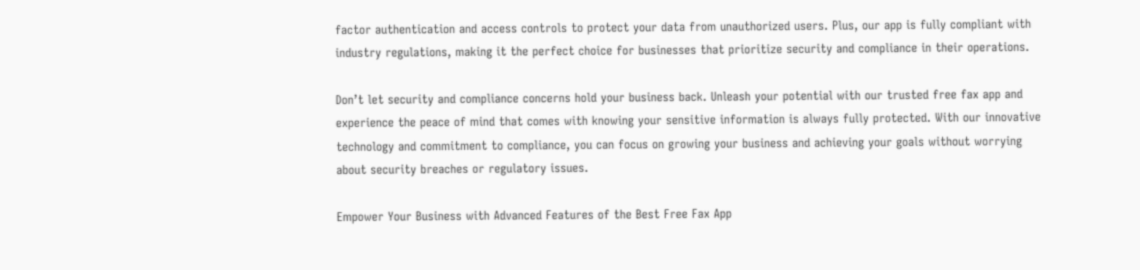factor authentication and access controls to protect your data from unauthorized users. Plus, our app is fully compliant with industry regulations, making it the perfect choice for businesses that prioritize security and compliance in their operations.

Don’t let security and compliance concerns hold your business back. Unleash your potential with our trusted free fax app and experience the peace of mind that comes with knowing your sensitive information is always fully protected. With our innovative technology and commitment to compliance, you can focus on growing your business and achieving your goals without worrying about security breaches or regulatory issues.

Empower Your Business with Advanced Features of the Best Free Fax App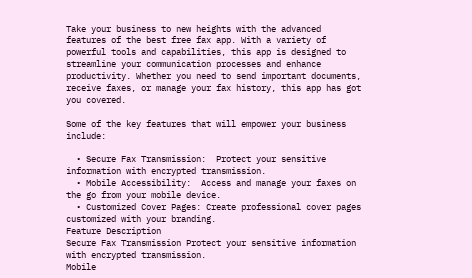Take your business to new heights with the advanced features of the best free fax app. With a variety of powerful tools and capabilities, this app is designed to streamline your communication processes and enhance productivity. Whether you need to send important documents, receive faxes, or manage your fax history, this app has got you covered.

Some of the key features that will empower your business include:

  • Secure Fax Transmission:  Protect your sensitive information with encrypted transmission.
  • Mobile Accessibility:  Access and manage your faxes on the go from your mobile device.
  • Customized Cover Pages: Create professional cover pages customized with your branding.
Feature Description
Secure Fax Transmission Protect your sensitive information with encrypted transmission.
Mobile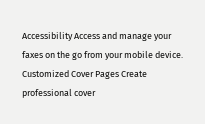Accessibility Access and manage your faxes on the go from your mobile device.
Customized Cover Pages Create professional cover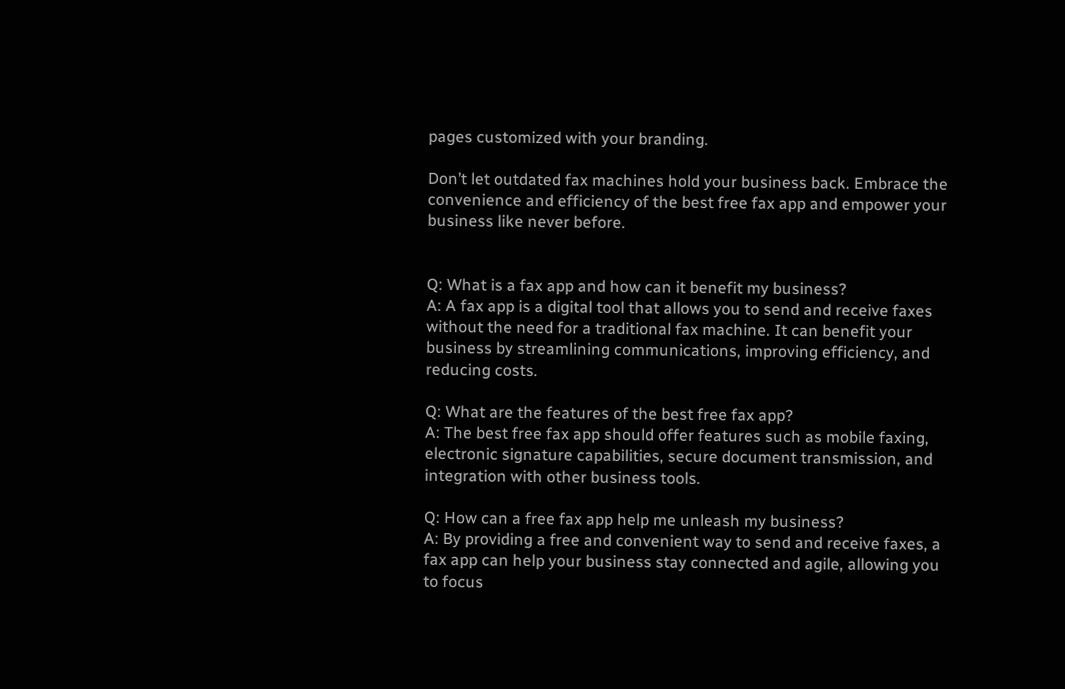pages customized with your branding.

Don’t let outdated fax machines hold your business back. Embrace the convenience and efficiency of the best free fax app and empower your business like never before.


Q: What is a fax app and how can it benefit my business?
A: A fax app is a digital tool that allows you to send and receive faxes without the need for a traditional fax machine. It can benefit your business by streamlining communications, improving efficiency, and reducing costs.

Q: What are the features of the best free fax app?
A: The best free fax app should offer features such as mobile faxing, electronic signature capabilities, secure document transmission, and integration with other business tools.

Q: How can a free fax app help me unleash my business?
A: By providing a free and convenient way to send and receive faxes, a fax app can help your business stay connected and agile, allowing you to focus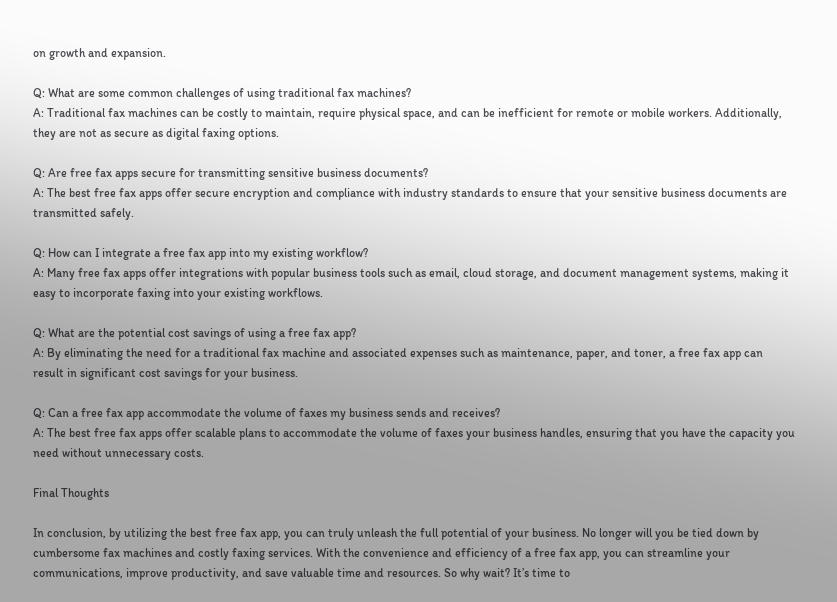on growth and expansion.

Q: What are some common challenges of using traditional fax machines?
A: Traditional fax machines can be costly to maintain, require physical space, and can be inefficient for remote or mobile workers. Additionally, they are not as secure as digital faxing options.

Q: Are free fax apps secure for transmitting sensitive business documents?
A: The best free fax apps offer secure encryption and compliance with industry standards to ensure that your sensitive business documents are transmitted safely.

Q: How can I integrate a free fax app into my existing workflow?
A: Many free fax apps offer integrations with popular business tools such as email, cloud storage, and document management systems, making it easy to incorporate faxing into your existing workflows.

Q: What are the potential cost savings of using a free fax app?
A: By eliminating the need for a traditional fax machine and associated expenses such as maintenance, paper, and toner, a free fax app can result in significant cost savings for your business.

Q: Can a free fax app accommodate the volume of faxes my business sends and receives?
A: The best free fax apps offer scalable plans to accommodate the volume of faxes your business handles, ensuring that you have the capacity you need without unnecessary costs.

Final Thoughts

In conclusion, by utilizing the best free fax app, you can truly unleash the full potential of your business. No longer will you be tied down by cumbersome fax machines and costly faxing services. With the convenience and efficiency of a free fax app, you can streamline your communications, improve productivity, and save valuable time and resources. So why wait? It’s time to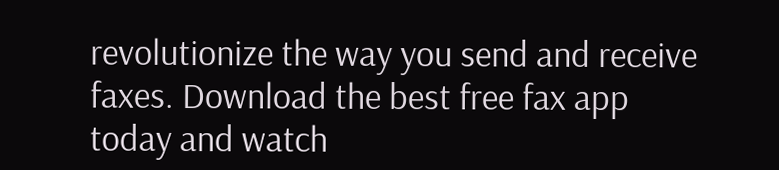revolutionize the way you send and receive faxes. Download the best free fax app today and watch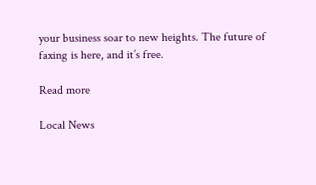your business soar to new heights. The future of faxing is here, and it’s free.

Read more

Local News